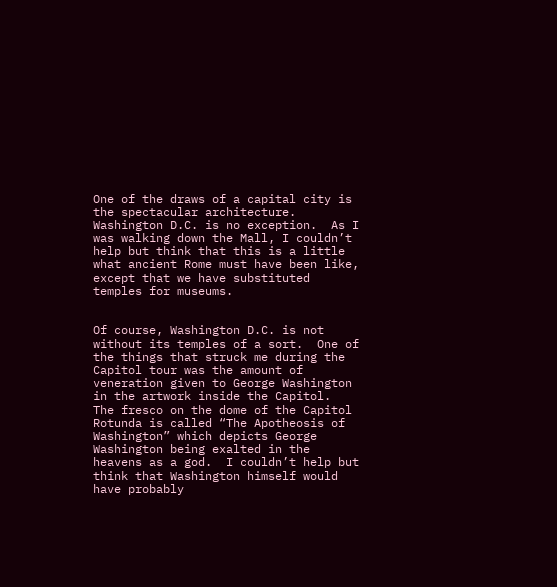One of the draws of a capital city is the spectacular architecture.  Washington D.C. is no exception.  As I was walking down the Mall, I couldn’t help but think that this is a little what ancient Rome must have been like, except that we have substituted temples for museums.


Of course, Washington D.C. is not without its temples of a sort.  One of the things that struck me during the Capitol tour was the amount of veneration given to George Washington in the artwork inside the Capitol.  The fresco on the dome of the Capitol Rotunda is called “The Apotheosis of Washington” which depicts George Washington being exalted in the heavens as a god.  I couldn’t help but think that Washington himself would have probably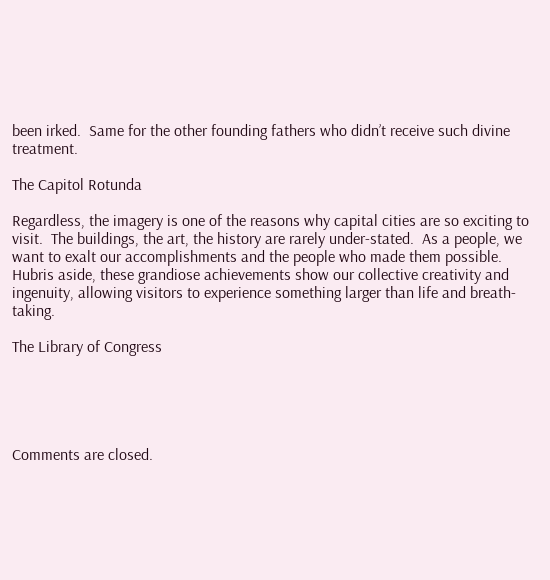been irked.  Same for the other founding fathers who didn’t receive such divine treatment.

The Capitol Rotunda

Regardless, the imagery is one of the reasons why capital cities are so exciting to visit.  The buildings, the art, the history are rarely under-stated.  As a people, we want to exalt our accomplishments and the people who made them possible.  Hubris aside, these grandiose achievements show our collective creativity and ingenuity, allowing visitors to experience something larger than life and breath-taking.

The Library of Congress





Comments are closed.